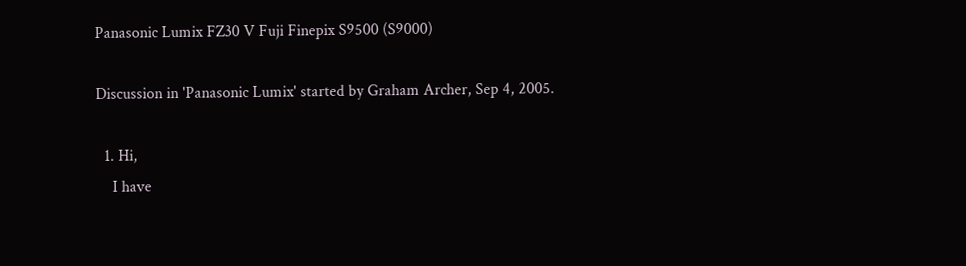Panasonic Lumix FZ30 V Fuji Finepix S9500 (S9000)

Discussion in 'Panasonic Lumix' started by Graham Archer, Sep 4, 2005.

  1. Hi,
    I have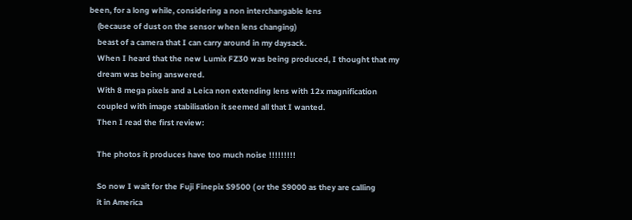been, for a long while, considering a non interchangable lens
    (because of dust on the sensor when lens changing)
    beast of a camera that I can carry around in my daysack.
    When I heard that the new Lumix FZ30 was being produced, I thought that my
    dream was being answered.
    With 8 mega pixels and a Leica non extending lens with 12x magnification
    coupled with image stabilisation it seemed all that I wanted.
    Then I read the first review:

    The photos it produces have too much noise !!!!!!!!!

    So now I wait for the Fuji Finepix S9500 ( or the S9000 as they are calling
    it in America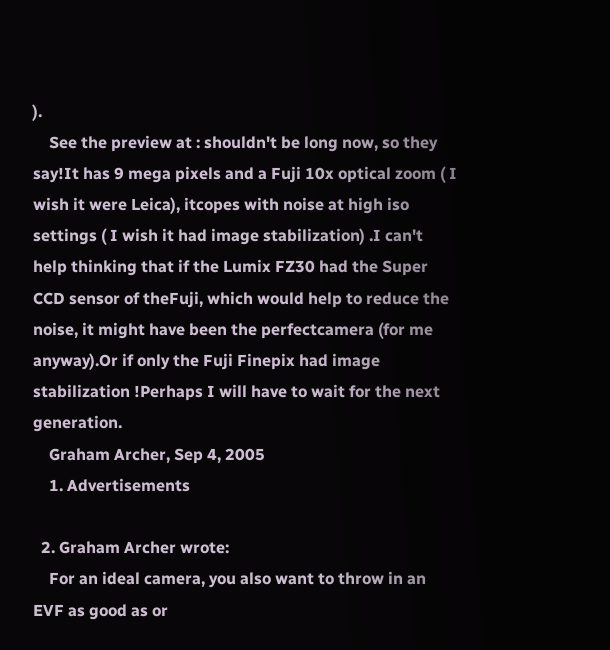).
    See the preview at : shouldn't be long now, so they say!It has 9 mega pixels and a Fuji 10x optical zoom ( I wish it were Leica), itcopes with noise at high iso settings ( I wish it had image stabilization) .I can't help thinking that if the Lumix FZ30 had the Super CCD sensor of theFuji, which would help to reduce the noise, it might have been the perfectcamera (for me anyway).Or if only the Fuji Finepix had image stabilization !Perhaps I will have to wait for the next generation.
    Graham Archer, Sep 4, 2005
    1. Advertisements

  2. Graham Archer wrote:
    For an ideal camera, you also want to throw in an EVF as good as or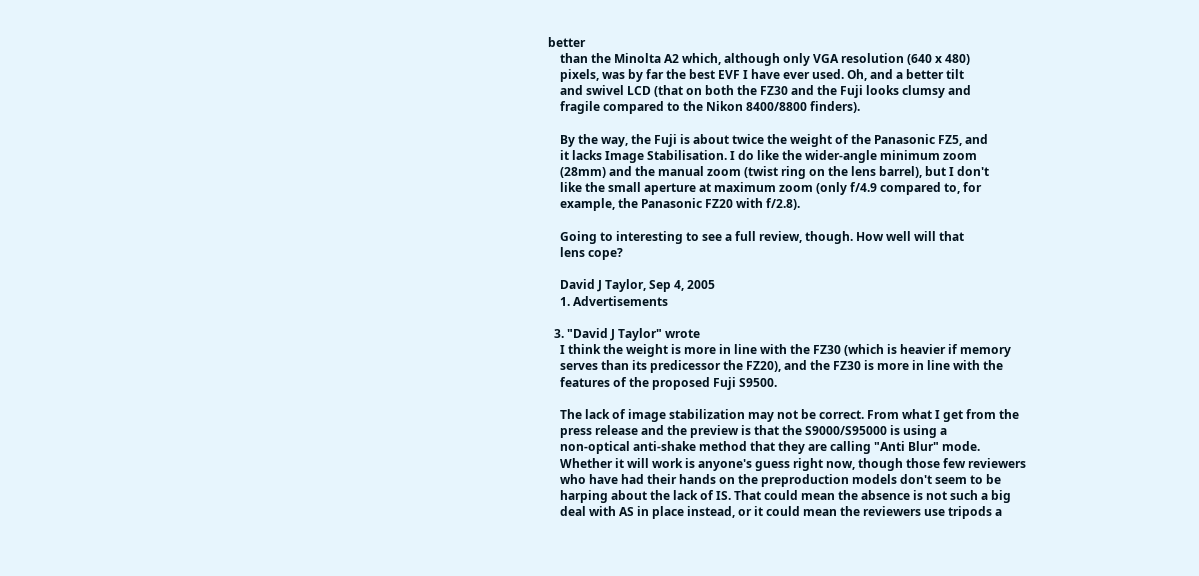better
    than the Minolta A2 which, although only VGA resolution (640 x 480)
    pixels, was by far the best EVF I have ever used. Oh, and a better tilt
    and swivel LCD (that on both the FZ30 and the Fuji looks clumsy and
    fragile compared to the Nikon 8400/8800 finders).

    By the way, the Fuji is about twice the weight of the Panasonic FZ5, and
    it lacks Image Stabilisation. I do like the wider-angle minimum zoom
    (28mm) and the manual zoom (twist ring on the lens barrel), but I don't
    like the small aperture at maximum zoom (only f/4.9 compared to, for
    example, the Panasonic FZ20 with f/2.8).

    Going to interesting to see a full review, though. How well will that
    lens cope?

    David J Taylor, Sep 4, 2005
    1. Advertisements

  3. "David J Taylor" wrote
    I think the weight is more in line with the FZ30 (which is heavier if memory
    serves than its predicessor the FZ20), and the FZ30 is more in line with the
    features of the proposed Fuji S9500.

    The lack of image stabilization may not be correct. From what I get from the
    press release and the preview is that the S9000/S95000 is using a
    non-optical anti-shake method that they are calling "Anti Blur" mode.
    Whether it will work is anyone's guess right now, though those few reviewers
    who have had their hands on the preproduction models don't seem to be
    harping about the lack of IS. That could mean the absence is not such a big
    deal with AS in place instead, or it could mean the reviewers use tripods a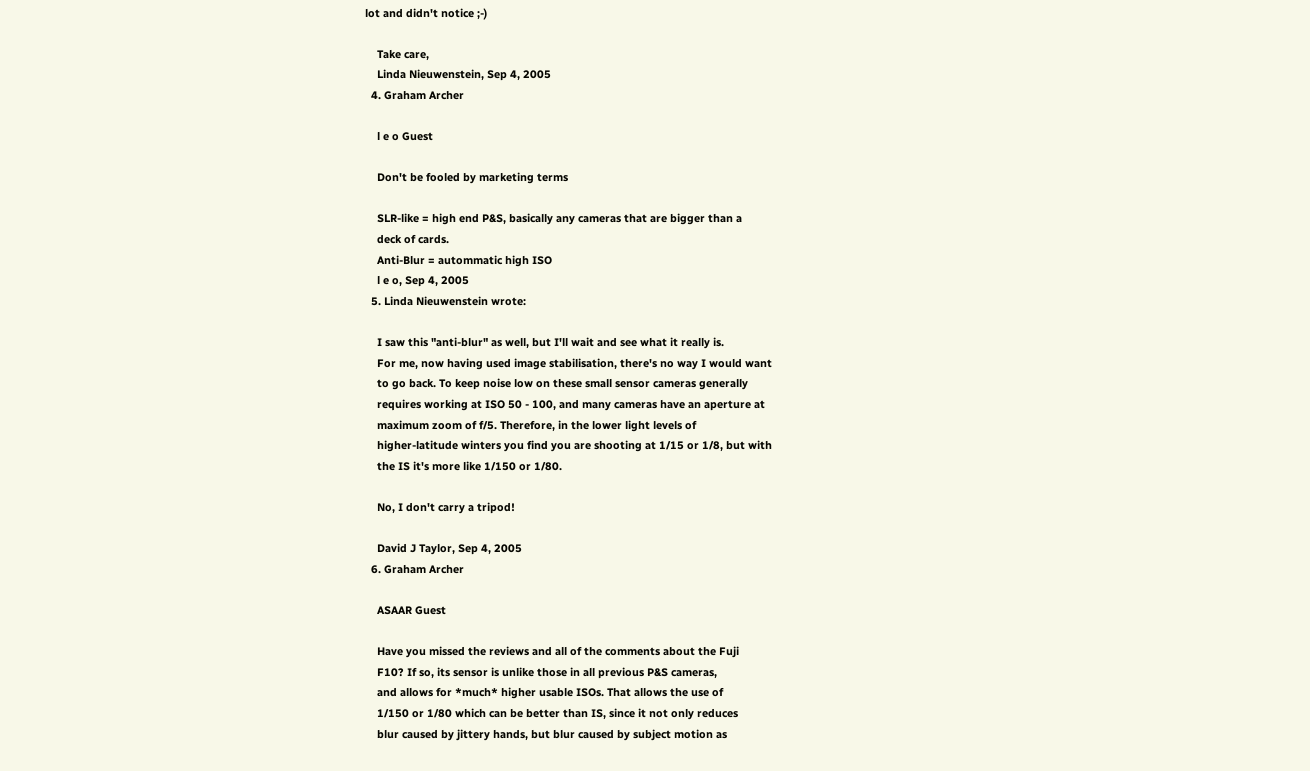lot and didn't notice ;-)

    Take care,
    Linda Nieuwenstein, Sep 4, 2005
  4. Graham Archer

    l e o Guest

    Don't be fooled by marketing terms

    SLR-like = high end P&S, basically any cameras that are bigger than a
    deck of cards.
    Anti-Blur = autommatic high ISO
    l e o, Sep 4, 2005
  5. Linda Nieuwenstein wrote:

    I saw this "anti-blur" as well, but I'll wait and see what it really is.
    For me, now having used image stabilisation, there's no way I would want
    to go back. To keep noise low on these small sensor cameras generally
    requires working at ISO 50 - 100, and many cameras have an aperture at
    maximum zoom of f/5. Therefore, in the lower light levels of
    higher-latitude winters you find you are shooting at 1/15 or 1/8, but with
    the IS it's more like 1/150 or 1/80.

    No, I don't carry a tripod!

    David J Taylor, Sep 4, 2005
  6. Graham Archer

    ASAAR Guest

    Have you missed the reviews and all of the comments about the Fuji
    F10? If so, its sensor is unlike those in all previous P&S cameras,
    and allows for *much* higher usable ISOs. That allows the use of
    1/150 or 1/80 which can be better than IS, since it not only reduces
    blur caused by jittery hands, but blur caused by subject motion as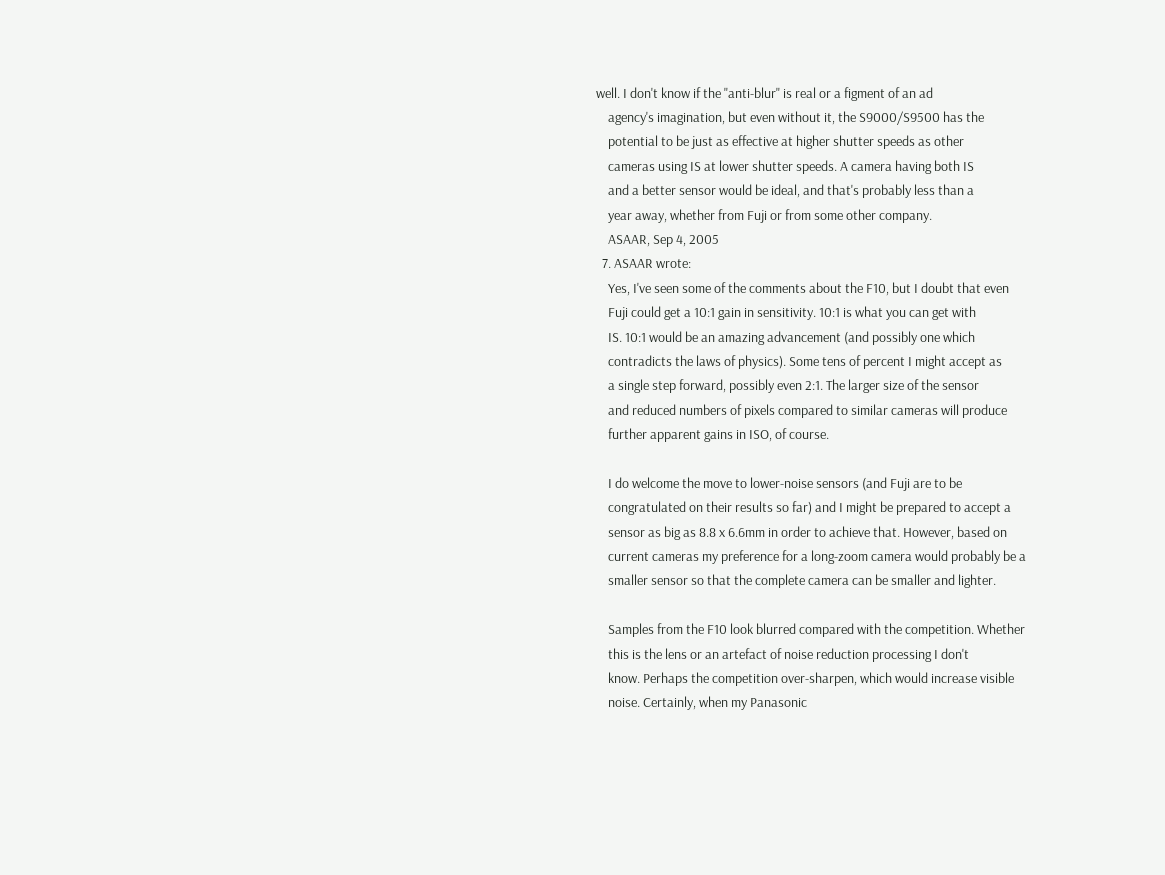well. I don't know if the "anti-blur" is real or a figment of an ad
    agency's imagination, but even without it, the S9000/S9500 has the
    potential to be just as effective at higher shutter speeds as other
    cameras using IS at lower shutter speeds. A camera having both IS
    and a better sensor would be ideal, and that's probably less than a
    year away, whether from Fuji or from some other company.
    ASAAR, Sep 4, 2005
  7. ASAAR wrote:
    Yes, I've seen some of the comments about the F10, but I doubt that even
    Fuji could get a 10:1 gain in sensitivity. 10:1 is what you can get with
    IS. 10:1 would be an amazing advancement (and possibly one which
    contradicts the laws of physics). Some tens of percent I might accept as
    a single step forward, possibly even 2:1. The larger size of the sensor
    and reduced numbers of pixels compared to similar cameras will produce
    further apparent gains in ISO, of course.

    I do welcome the move to lower-noise sensors (and Fuji are to be
    congratulated on their results so far) and I might be prepared to accept a
    sensor as big as 8.8 x 6.6mm in order to achieve that. However, based on
    current cameras my preference for a long-zoom camera would probably be a
    smaller sensor so that the complete camera can be smaller and lighter.

    Samples from the F10 look blurred compared with the competition. Whether
    this is the lens or an artefact of noise reduction processing I don't
    know. Perhaps the competition over-sharpen, which would increase visible
    noise. Certainly, when my Panasonic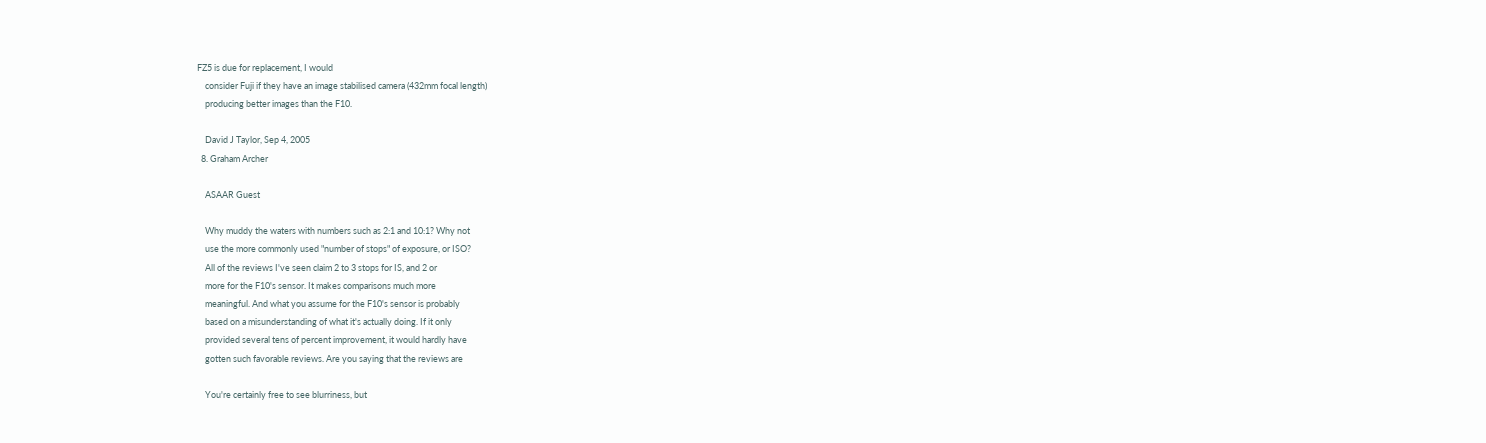FZ5 is due for replacement, I would
    consider Fuji if they have an image stabilised camera (432mm focal length)
    producing better images than the F10.

    David J Taylor, Sep 4, 2005
  8. Graham Archer

    ASAAR Guest

    Why muddy the waters with numbers such as 2:1 and 10:1? Why not
    use the more commonly used "number of stops" of exposure, or ISO?
    All of the reviews I've seen claim 2 to 3 stops for IS, and 2 or
    more for the F10's sensor. It makes comparisons much more
    meaningful. And what you assume for the F10's sensor is probably
    based on a misunderstanding of what it's actually doing. If it only
    provided several tens of percent improvement, it would hardly have
    gotten such favorable reviews. Are you saying that the reviews are

    You're certainly free to see blurriness, but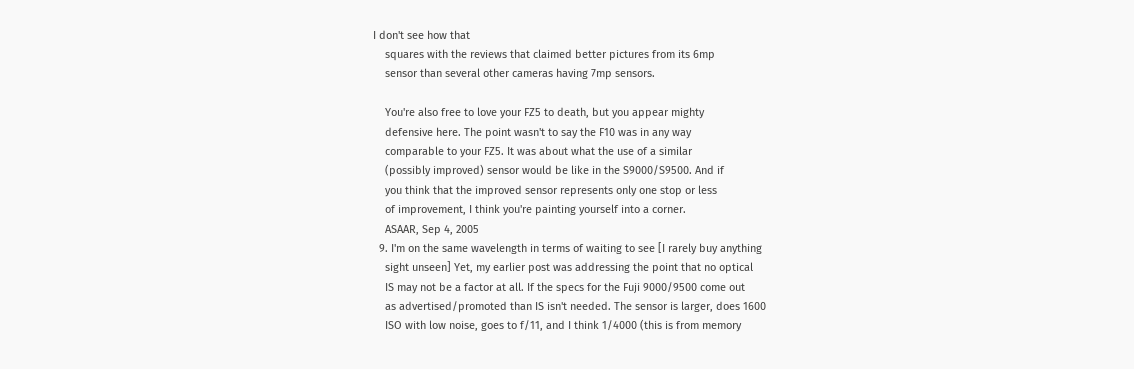I don't see how that
    squares with the reviews that claimed better pictures from its 6mp
    sensor than several other cameras having 7mp sensors.

    You're also free to love your FZ5 to death, but you appear mighty
    defensive here. The point wasn't to say the F10 was in any way
    comparable to your FZ5. It was about what the use of a similar
    (possibly improved) sensor would be like in the S9000/S9500. And if
    you think that the improved sensor represents only one stop or less
    of improvement, I think you're painting yourself into a corner.
    ASAAR, Sep 4, 2005
  9. I'm on the same wavelength in terms of waiting to see [I rarely buy anything
    sight unseen] Yet, my earlier post was addressing the point that no optical
    IS may not be a factor at all. If the specs for the Fuji 9000/9500 come out
    as advertised/promoted than IS isn't needed. The sensor is larger, does 1600
    ISO with low noise, goes to f/11, and I think 1/4000 (this is from memory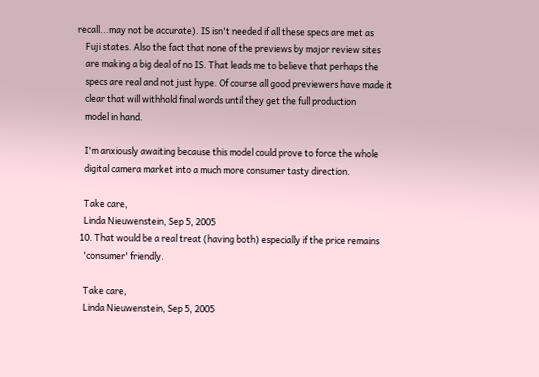recall...may not be accurate). IS isn't needed if all these specs are met as
    Fuji states. Also the fact that none of the previews by major review sites
    are making a big deal of no IS. That leads me to believe that perhaps the
    specs are real and not just hype. Of course all good previewers have made it
    clear that will withhold final words until they get the full production
    model in hand.

    I'm anxiously awaiting because this model could prove to force the whole
    digital camera market into a much more consumer tasty direction.

    Take care,
    Linda Nieuwenstein, Sep 5, 2005
  10. That would be a real treat (having both) especially if the price remains
    'consumer' friendly.

    Take care,
    Linda Nieuwenstein, Sep 5, 2005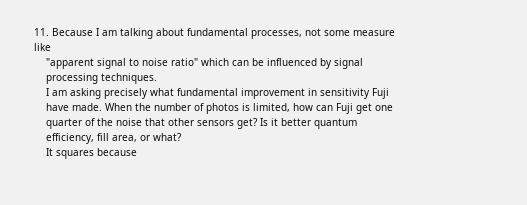11. Because I am talking about fundamental processes, not some measure like
    "apparent signal to noise ratio" which can be influenced by signal
    processing techniques.
    I am asking precisely what fundamental improvement in sensitivity Fuji
    have made. When the number of photos is limited, how can Fuji get one
    quarter of the noise that other sensors get? Is it better quantum
    efficiency, fill area, or what?
    It squares because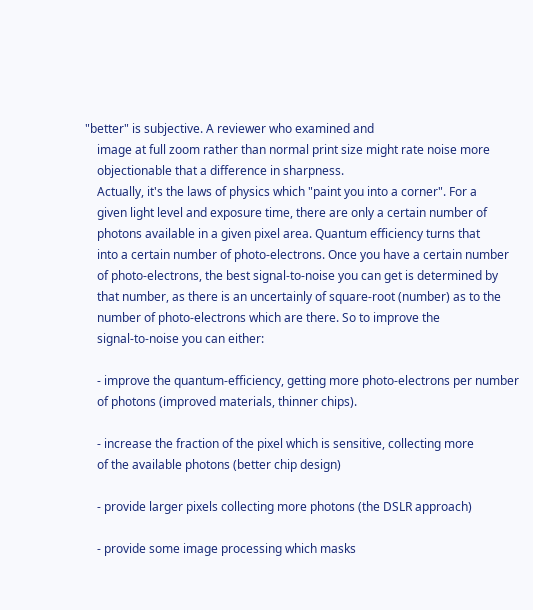"better" is subjective. A reviewer who examined and
    image at full zoom rather than normal print size might rate noise more
    objectionable that a difference in sharpness.
    Actually, it's the laws of physics which "paint you into a corner". For a
    given light level and exposure time, there are only a certain number of
    photons available in a given pixel area. Quantum efficiency turns that
    into a certain number of photo-electrons. Once you have a certain number
    of photo-electrons, the best signal-to-noise you can get is determined by
    that number, as there is an uncertainly of square-root (number) as to the
    number of photo-electrons which are there. So to improve the
    signal-to-noise you can either:

    - improve the quantum-efficiency, getting more photo-electrons per number
    of photons (improved materials, thinner chips).

    - increase the fraction of the pixel which is sensitive, collecting more
    of the available photons (better chip design)

    - provide larger pixels collecting more photons (the DSLR approach)

    - provide some image processing which masks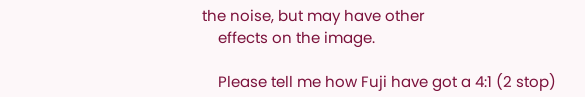the noise, but may have other
    effects on the image.

    Please tell me how Fuji have got a 4:1 (2 stop)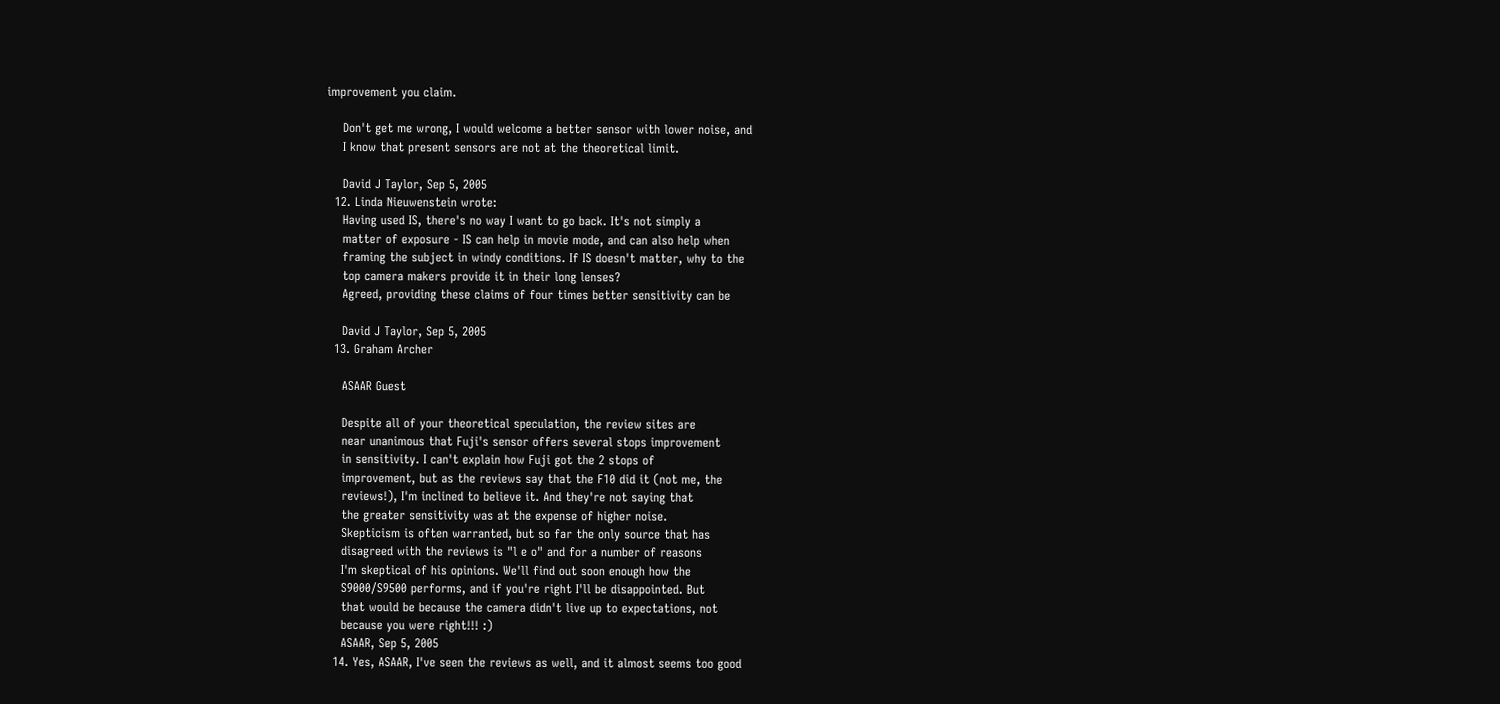improvement you claim.

    Don't get me wrong, I would welcome a better sensor with lower noise, and
    I know that present sensors are not at the theoretical limit.

    David J Taylor, Sep 5, 2005
  12. Linda Nieuwenstein wrote:
    Having used IS, there's no way I want to go back. It's not simply a
    matter of exposure - IS can help in movie mode, and can also help when
    framing the subject in windy conditions. If IS doesn't matter, why to the
    top camera makers provide it in their long lenses?
    Agreed, providing these claims of four times better sensitivity can be

    David J Taylor, Sep 5, 2005
  13. Graham Archer

    ASAAR Guest

    Despite all of your theoretical speculation, the review sites are
    near unanimous that Fuji's sensor offers several stops improvement
    in sensitivity. I can't explain how Fuji got the 2 stops of
    improvement, but as the reviews say that the F10 did it (not me, the
    reviews!), I'm inclined to believe it. And they're not saying that
    the greater sensitivity was at the expense of higher noise.
    Skepticism is often warranted, but so far the only source that has
    disagreed with the reviews is "l e o" and for a number of reasons
    I'm skeptical of his opinions. We'll find out soon enough how the
    S9000/S9500 performs, and if you're right I'll be disappointed. But
    that would be because the camera didn't live up to expectations, not
    because you were right!!! :)
    ASAAR, Sep 5, 2005
  14. Yes, ASAAR, I've seen the reviews as well, and it almost seems too good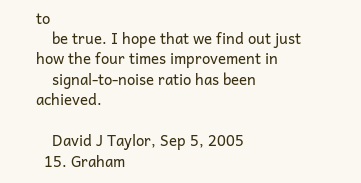to
    be true. I hope that we find out just how the four times improvement in
    signal-to-noise ratio has been achieved.

    David J Taylor, Sep 5, 2005
  15. Graham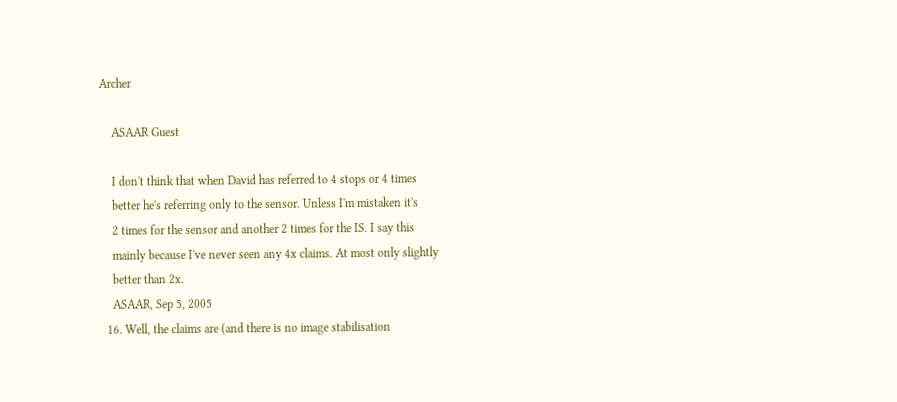Archer

    ASAAR Guest

    I don't think that when David has referred to 4 stops or 4 times
    better he's referring only to the sensor. Unless I'm mistaken it's
    2 times for the sensor and another 2 times for the IS. I say this
    mainly because I've never seen any 4x claims. At most only slightly
    better than 2x.
    ASAAR, Sep 5, 2005
  16. Well, the claims are (and there is no image stabilisation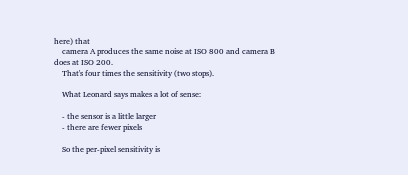here) that
    camera A produces the same noise at ISO 800 and camera B does at ISO 200.
    That's four times the sensitivity (two stops).

    What Leonard says makes a lot of sense:

    - the sensor is a little larger
    - there are fewer pixels

    So the per-pixel sensitivity is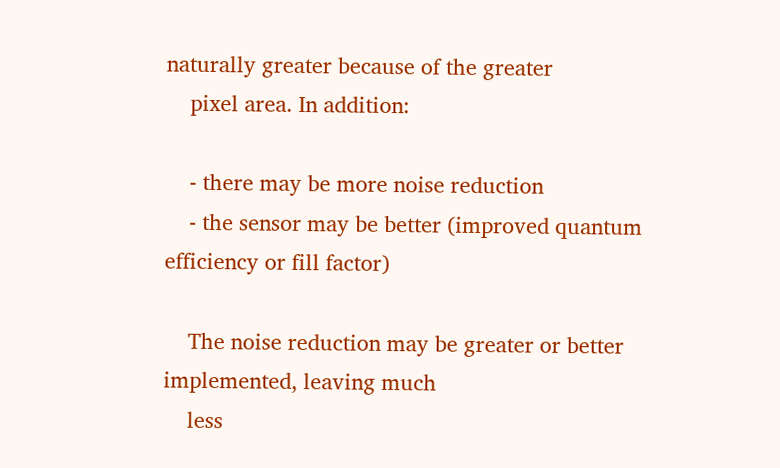naturally greater because of the greater
    pixel area. In addition:

    - there may be more noise reduction
    - the sensor may be better (improved quantum efficiency or fill factor)

    The noise reduction may be greater or better implemented, leaving much
    less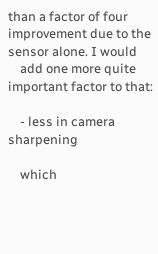than a factor of four improvement due to the sensor alone. I would
    add one more quite important factor to that:

    - less in camera sharpening

    which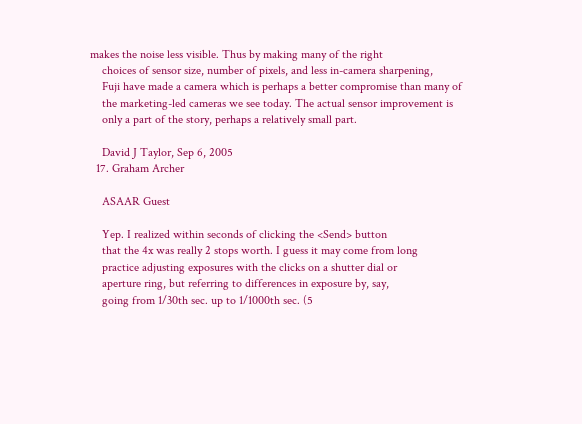makes the noise less visible. Thus by making many of the right
    choices of sensor size, number of pixels, and less in-camera sharpening,
    Fuji have made a camera which is perhaps a better compromise than many of
    the marketing-led cameras we see today. The actual sensor improvement is
    only a part of the story, perhaps a relatively small part.

    David J Taylor, Sep 6, 2005
  17. Graham Archer

    ASAAR Guest

    Yep. I realized within seconds of clicking the <Send> button
    that the 4x was really 2 stops worth. I guess it may come from long
    practice adjusting exposures with the clicks on a shutter dial or
    aperture ring, but referring to differences in exposure by, say,
    going from 1/30th sec. up to 1/1000th sec. (5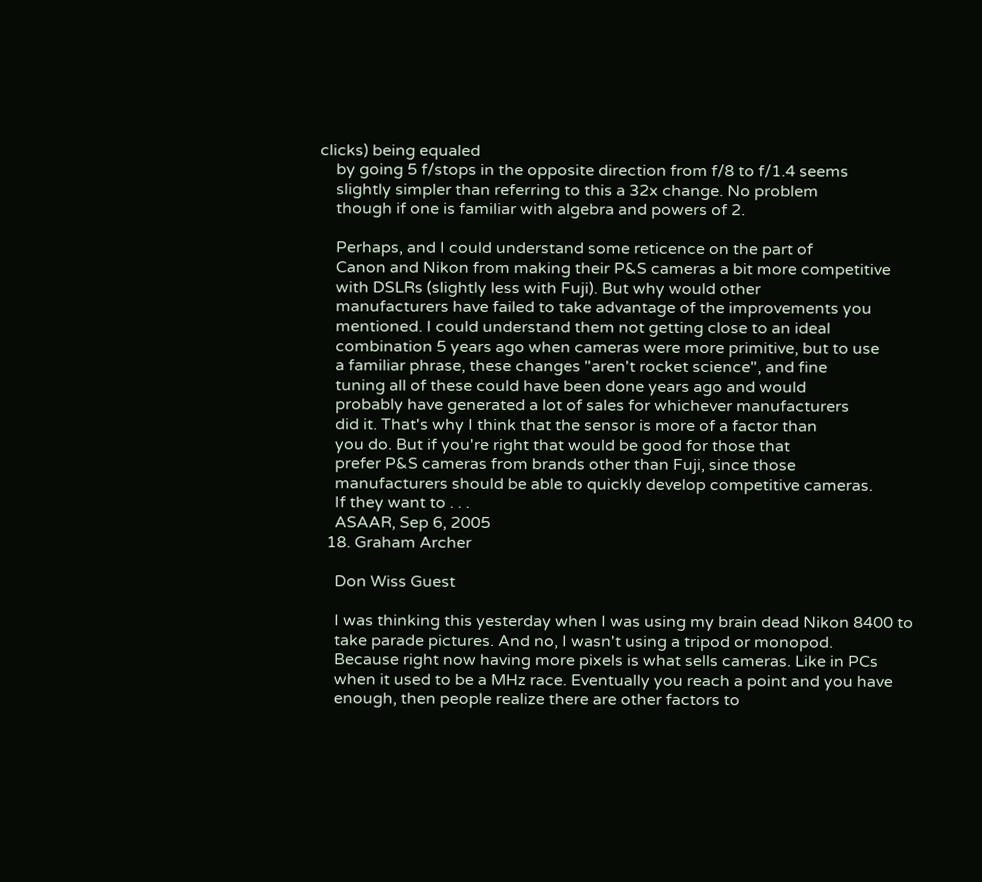clicks) being equaled
    by going 5 f/stops in the opposite direction from f/8 to f/1.4 seems
    slightly simpler than referring to this a 32x change. No problem
    though if one is familiar with algebra and powers of 2.

    Perhaps, and I could understand some reticence on the part of
    Canon and Nikon from making their P&S cameras a bit more competitive
    with DSLRs (slightly less with Fuji). But why would other
    manufacturers have failed to take advantage of the improvements you
    mentioned. I could understand them not getting close to an ideal
    combination 5 years ago when cameras were more primitive, but to use
    a familiar phrase, these changes "aren't rocket science", and fine
    tuning all of these could have been done years ago and would
    probably have generated a lot of sales for whichever manufacturers
    did it. That's why I think that the sensor is more of a factor than
    you do. But if you're right that would be good for those that
    prefer P&S cameras from brands other than Fuji, since those
    manufacturers should be able to quickly develop competitive cameras.
    If they want to . . .
    ASAAR, Sep 6, 2005
  18. Graham Archer

    Don Wiss Guest

    I was thinking this yesterday when I was using my brain dead Nikon 8400 to
    take parade pictures. And no, I wasn't using a tripod or monopod.
    Because right now having more pixels is what sells cameras. Like in PCs
    when it used to be a MHz race. Eventually you reach a point and you have
    enough, then people realize there are other factors to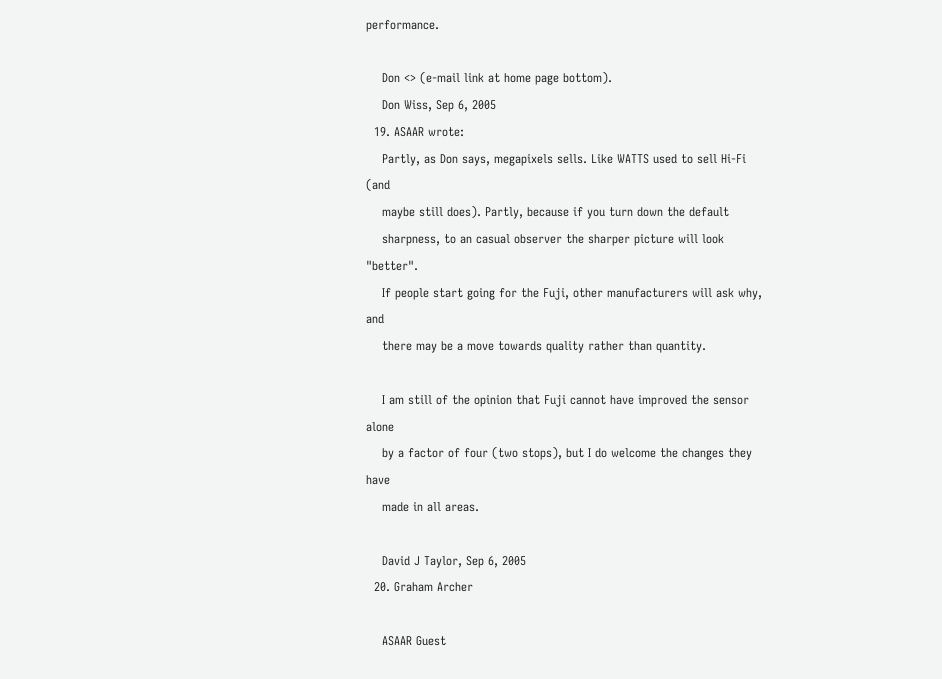performance.

    Don <> (e-mail link at home page bottom).
    Don Wiss, Sep 6, 2005
  19. ASAAR wrote:
    Partly, as Don says, megapixels sells. Like WATTS used to sell Hi-Fi (and
    maybe still does). Partly, because if you turn down the default
    sharpness, to an casual observer the sharper picture will look "better".
    If people start going for the Fuji, other manufacturers will ask why, and
    there may be a move towards quality rather than quantity.

    I am still of the opinion that Fuji cannot have improved the sensor alone
    by a factor of four (two stops), but I do welcome the changes they have
    made in all areas.

    David J Taylor, Sep 6, 2005
  20. Graham Archer

    ASAAR Guest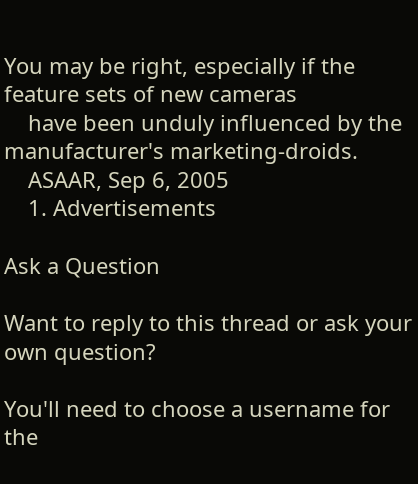You may be right, especially if the feature sets of new cameras
    have been unduly influenced by the manufacturer's marketing-droids.
    ASAAR, Sep 6, 2005
    1. Advertisements

Ask a Question

Want to reply to this thread or ask your own question?

You'll need to choose a username for the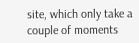site, which only take a couple of moments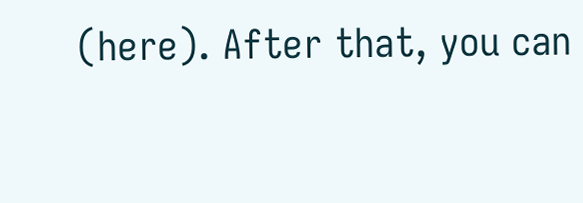(here). After that, you can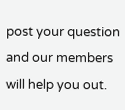post your question and our members will help you out.